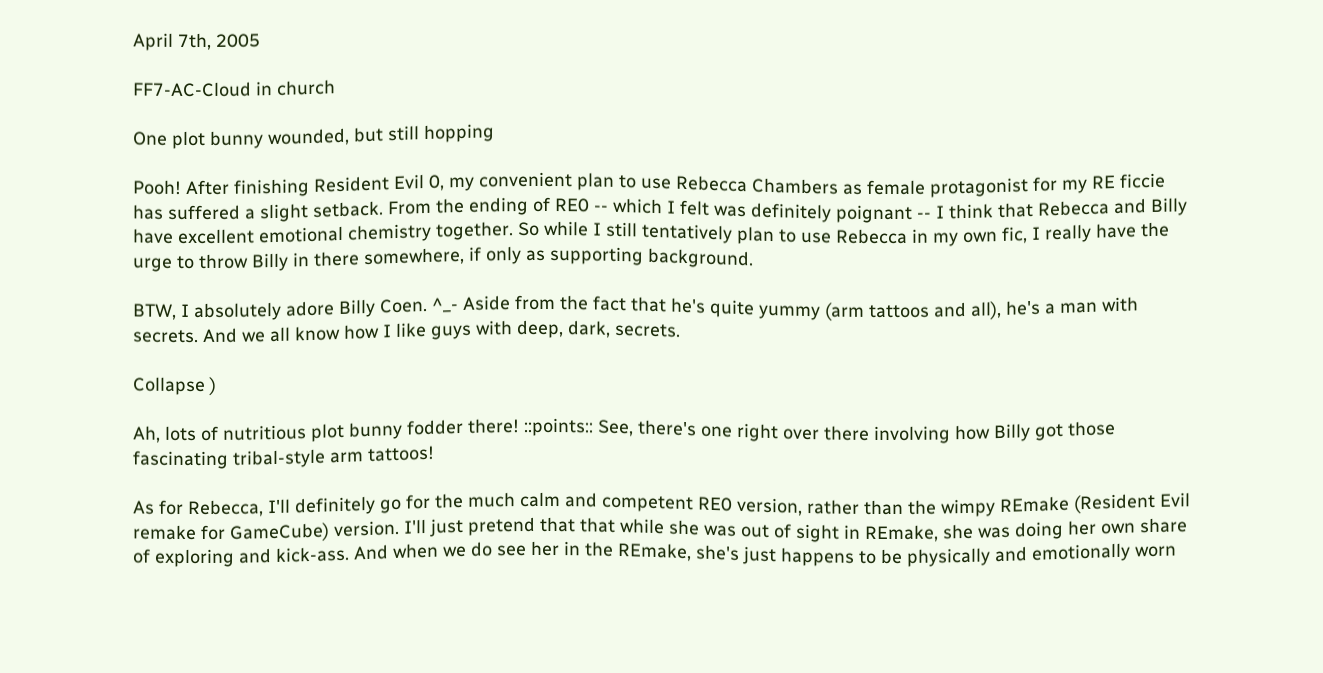April 7th, 2005

FF7-AC-Cloud in church

One plot bunny wounded, but still hopping

Pooh! After finishing Resident Evil 0, my convenient plan to use Rebecca Chambers as female protagonist for my RE ficcie has suffered a slight setback. From the ending of RE0 -- which I felt was definitely poignant -- I think that Rebecca and Billy have excellent emotional chemistry together. So while I still tentatively plan to use Rebecca in my own fic, I really have the urge to throw Billy in there somewhere, if only as supporting background.

BTW, I absolutely adore Billy Coen. ^_- Aside from the fact that he's quite yummy (arm tattoos and all), he's a man with secrets. And we all know how I like guys with deep, dark, secrets.

Collapse )

Ah, lots of nutritious plot bunny fodder there! ::points:: See, there's one right over there involving how Billy got those fascinating tribal-style arm tattoos!

As for Rebecca, I'll definitely go for the much calm and competent RE0 version, rather than the wimpy REmake (Resident Evil remake for GameCube) version. I'll just pretend that that while she was out of sight in REmake, she was doing her own share of exploring and kick-ass. And when we do see her in the REmake, she's just happens to be physically and emotionally worn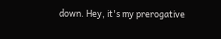down. Hey, it's my prerogative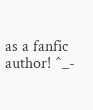as a fanfic author! ^_-